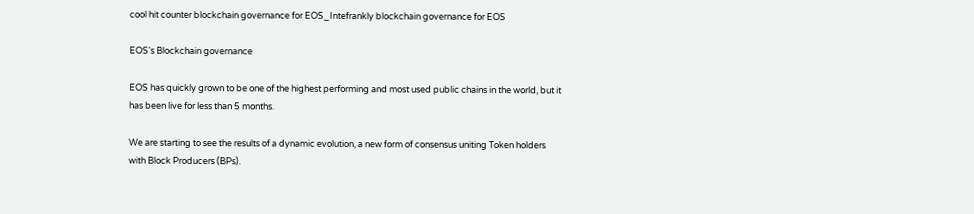cool hit counter blockchain governance for EOS_Intefrankly blockchain governance for EOS

EOS's Blockchain governance

EOS has quickly grown to be one of the highest performing and most used public chains in the world, but it has been live for less than 5 months.

We are starting to see the results of a dynamic evolution, a new form of consensus uniting Token holders with Block Producers (BPs).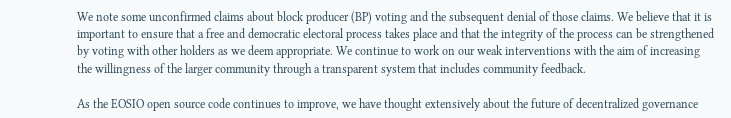We note some unconfirmed claims about block producer (BP) voting and the subsequent denial of those claims. We believe that it is important to ensure that a free and democratic electoral process takes place and that the integrity of the process can be strengthened by voting with other holders as we deem appropriate. We continue to work on our weak interventions with the aim of increasing the willingness of the larger community through a transparent system that includes community feedback.

As the EOSIO open source code continues to improve, we have thought extensively about the future of decentralized governance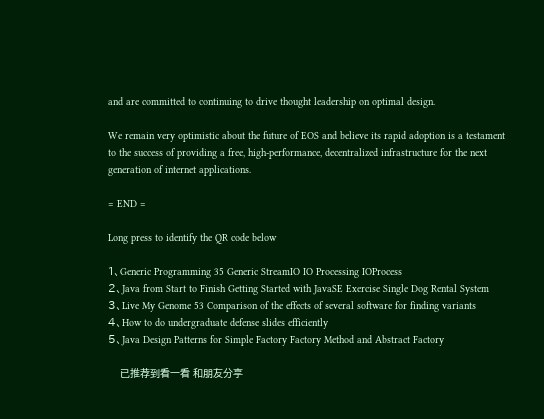and are committed to continuing to drive thought leadership on optimal design.

We remain very optimistic about the future of EOS and believe its rapid adoption is a testament to the success of providing a free, high-performance, decentralized infrastructure for the next generation of internet applications.

= END =

Long press to identify the QR code below

1、Generic Programming 35 Generic StreamIO IO Processing IOProcess
2、Java from Start to Finish Getting Started with JavaSE Exercise Single Dog Rental System
3、Live My Genome 53 Comparison of the effects of several software for finding variants
4、How to do undergraduate defense slides efficiently
5、Java Design Patterns for Simple Factory Factory Method and Abstract Factory

    已推荐到看一看 和朋友分享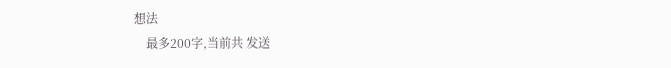想法
    最多200字,当前共 发送